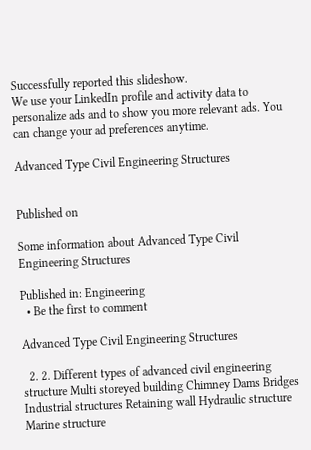Successfully reported this slideshow.
We use your LinkedIn profile and activity data to personalize ads and to show you more relevant ads. You can change your ad preferences anytime.

Advanced Type Civil Engineering Structures


Published on

Some information about Advanced Type Civil Engineering Structures

Published in: Engineering
  • Be the first to comment

Advanced Type Civil Engineering Structures

  2. 2. Different types of advanced civil engineering structure Multi storeyed building Chimney Dams Bridges Industrial structures Retaining wall Hydraulic structure Marine structure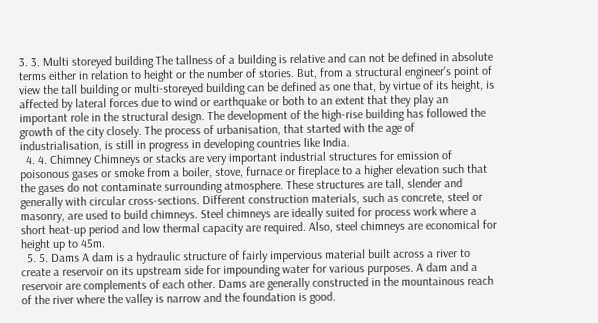3. 3. Multi storeyed building The tallness of a building is relative and can not be defined in absolute terms either in relation to height or the number of stories. But, from a structural engineer's point of view the tall building or multi-storeyed building can be defined as one that, by virtue of its height, is affected by lateral forces due to wind or earthquake or both to an extent that they play an important role in the structural design. The development of the high-rise building has followed the growth of the city closely. The process of urbanisation, that started with the age of industrialisation, is still in progress in developing countries like India.
  4. 4. Chimney Chimneys or stacks are very important industrial structures for emission of poisonous gases or smoke from a boiler, stove, furnace or fireplace to a higher elevation such that the gases do not contaminate surrounding atmosphere. These structures are tall, slender and generally with circular cross-sections. Different construction materials, such as concrete, steel or masonry, are used to build chimneys. Steel chimneys are ideally suited for process work where a short heat-up period and low thermal capacity are required. Also, steel chimneys are economical for height up to 45m.
  5. 5. Dams A dam is a hydraulic structure of fairly impervious material built across a river to create a reservoir on its upstream side for impounding water for various purposes. A dam and a reservoir are complements of each other. Dams are generally constructed in the mountainous reach of the river where the valley is narrow and the foundation is good.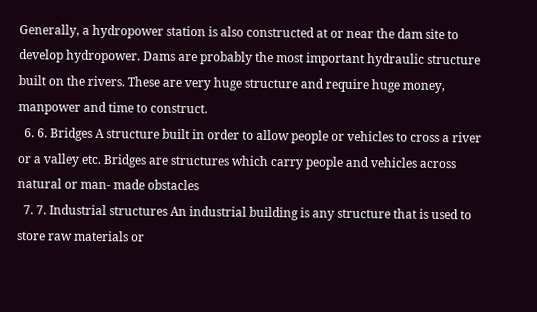Generally, a hydropower station is also constructed at or near the dam site to develop hydropower. Dams are probably the most important hydraulic structure built on the rivers. These are very huge structure and require huge money, manpower and time to construct.
  6. 6. Bridges A structure built in order to allow people or vehicles to cross a river or a valley etc. Bridges are structures which carry people and vehicles across natural or man- made obstacles
  7. 7. Industrial structures An industrial building is any structure that is used to store raw materials or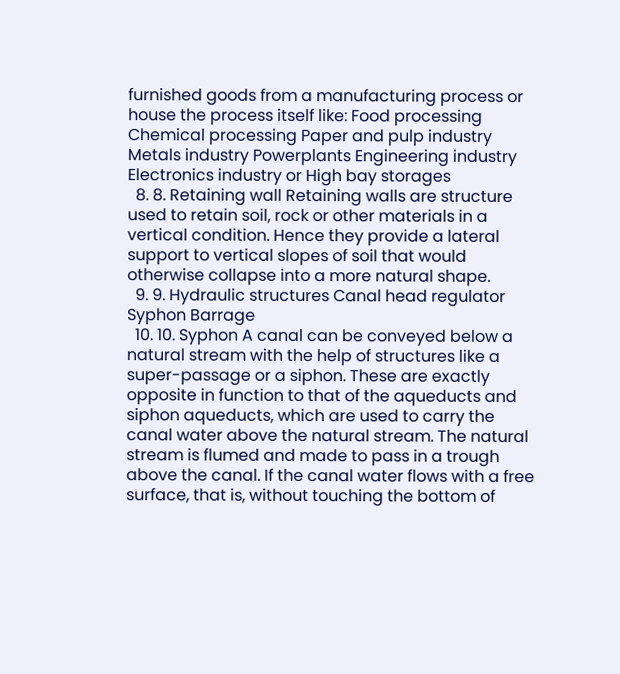furnished goods from a manufacturing process or house the process itself like: Food processing Chemical processing Paper and pulp industry Metals industry Powerplants Engineering industry Electronics industry or High bay storages
  8. 8. Retaining wall Retaining walls are structure used to retain soil, rock or other materials in a vertical condition. Hence they provide a lateral support to vertical slopes of soil that would otherwise collapse into a more natural shape.
  9. 9. Hydraulic structures Canal head regulator Syphon Barrage
  10. 10. Syphon A canal can be conveyed below a natural stream with the help of structures like a super-passage or a siphon. These are exactly opposite in function to that of the aqueducts and siphon aqueducts, which are used to carry the canal water above the natural stream. The natural stream is flumed and made to pass in a trough above the canal. If the canal water flows with a free surface, that is, without touching the bottom of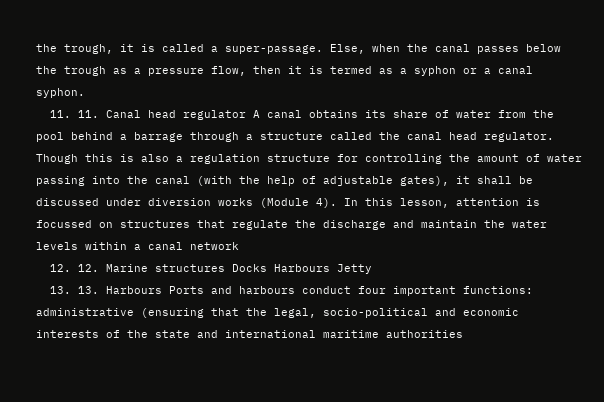the trough, it is called a super-passage. Else, when the canal passes below the trough as a pressure flow, then it is termed as a syphon or a canal syphon.
  11. 11. Canal head regulator A canal obtains its share of water from the pool behind a barrage through a structure called the canal head regulator. Though this is also a regulation structure for controlling the amount of water passing into the canal (with the help of adjustable gates), it shall be discussed under diversion works (Module 4). In this lesson, attention is focussed on structures that regulate the discharge and maintain the water levels within a canal network
  12. 12. Marine structures Docks Harbours Jetty
  13. 13. Harbours Ports and harbours conduct four important functions: administrative (ensuring that the legal, socio-political and economic interests of the state and international maritime authorities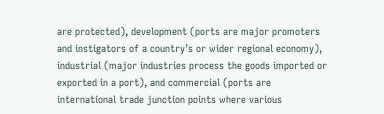are protected), development (ports are major promoters and instigators of a country’s or wider regional economy), industrial (major industries process the goods imported or exported in a port), and commercial (ports are international trade junction points where various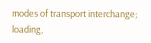modes of transport interchange; loading,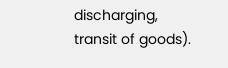discharging, transit of goods).